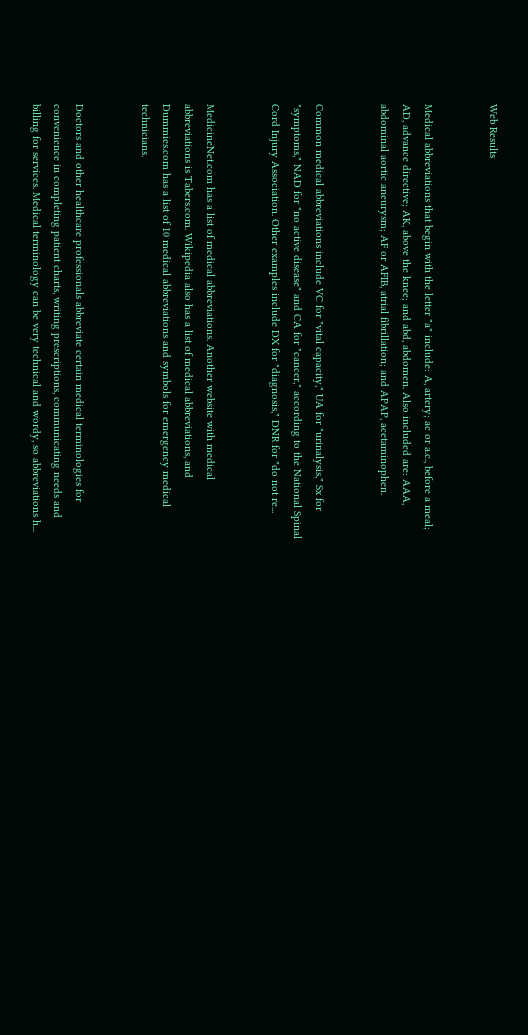Web Results


Medical abbreviations that begin with the letter "a" include: A, artery; ac or a.c., before a meal; AD, advance directive; AK, above the knee; and abd, abdomen. Also included are: AAA, abdominal aortic aneurysm; AF or AFIB, atrial fibrillation; and APAP, acetaminophen.


Common medical abbreviations include VC for "vital capacity," UA for "urinalysis," Sx for "symptoms," NAD for "no active disease" and CA for "cancer," according to the National Spinal Cord Injury Association. Other examples include DX for "diagnosis," DNR for "do not re...


MedicineNet.com has a list of medical abbreviations. Another website with medical abbreviations is Tabers.com. Wikipedia also has a list of medical abbreviations, and Dummies.com has a list of 10 medical abbreviations and symbols for emergency medical technicians.


Doctors and other healthcare professionals abbreviate certain medical terminologies for convenience in completing patient charts, writing prescriptions, communicating needs and billing for services. Medical terminology can be very technical and wordy, so abbreviations h...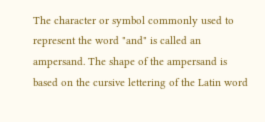The character or symbol commonly used to represent the word "and" is called an ampersand. The shape of the ampersand is based on the cursive lettering of the Latin word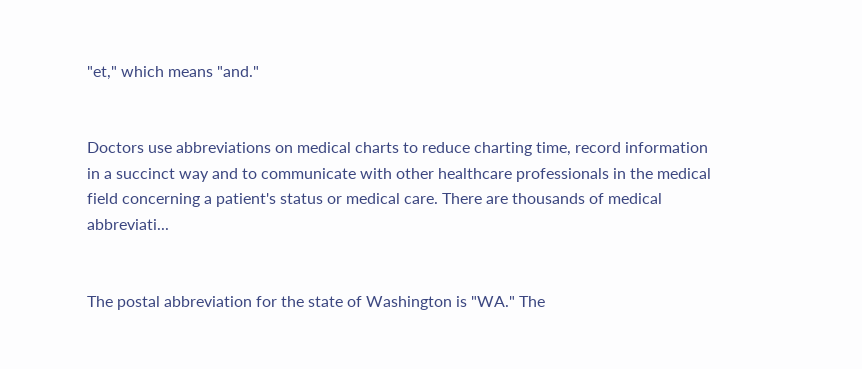"et," which means "and."


Doctors use abbreviations on medical charts to reduce charting time, record information in a succinct way and to communicate with other healthcare professionals in the medical field concerning a patient's status or medical care. There are thousands of medical abbreviati...


The postal abbreviation for the state of Washington is "WA." The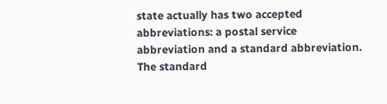state actually has two accepted abbreviations: a postal service abbreviation and a standard abbreviation. The standard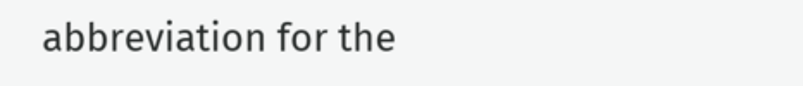abbreviation for the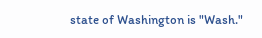state of Washington is "Wash."